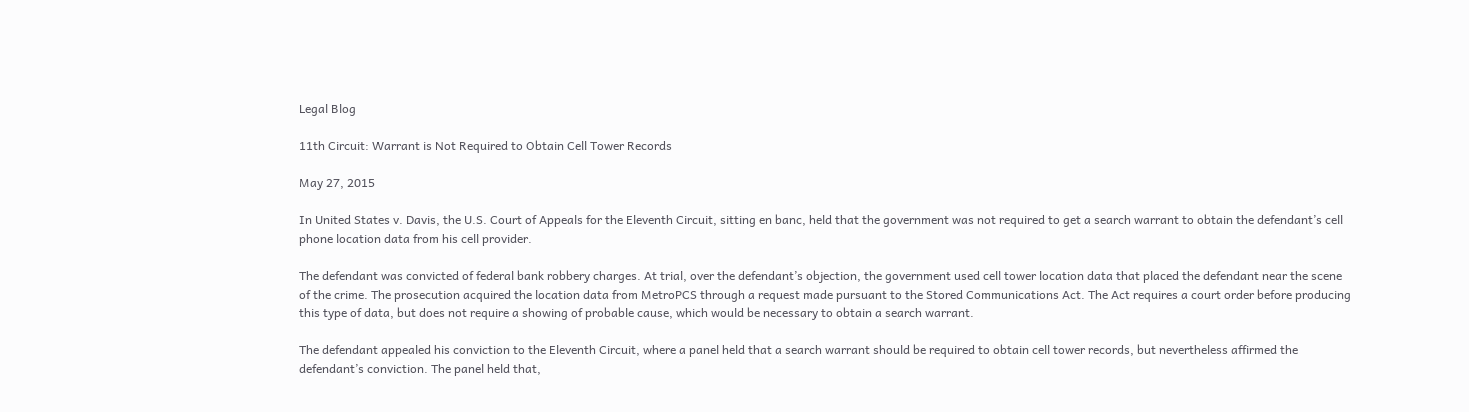Legal Blog

11th Circuit: Warrant is Not Required to Obtain Cell Tower Records

May 27, 2015

In United States v. Davis, the U.S. Court of Appeals for the Eleventh Circuit, sitting en banc, held that the government was not required to get a search warrant to obtain the defendant’s cell phone location data from his cell provider.

The defendant was convicted of federal bank robbery charges. At trial, over the defendant’s objection, the government used cell tower location data that placed the defendant near the scene of the crime. The prosecution acquired the location data from MetroPCS through a request made pursuant to the Stored Communications Act. The Act requires a court order before producing this type of data, but does not require a showing of probable cause, which would be necessary to obtain a search warrant.

The defendant appealed his conviction to the Eleventh Circuit, where a panel held that a search warrant should be required to obtain cell tower records, but nevertheless affirmed the defendant’s conviction. The panel held that,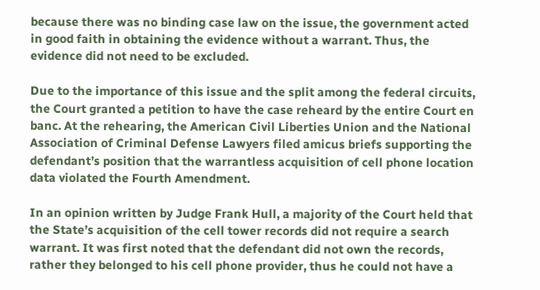because there was no binding case law on the issue, the government acted in good faith in obtaining the evidence without a warrant. Thus, the evidence did not need to be excluded.

Due to the importance of this issue and the split among the federal circuits, the Court granted a petition to have the case reheard by the entire Court en banc. At the rehearing, the American Civil Liberties Union and the National Association of Criminal Defense Lawyers filed amicus briefs supporting the defendant’s position that the warrantless acquisition of cell phone location data violated the Fourth Amendment.

In an opinion written by Judge Frank Hull, a majority of the Court held that the State’s acquisition of the cell tower records did not require a search warrant. It was first noted that the defendant did not own the records, rather they belonged to his cell phone provider, thus he could not have a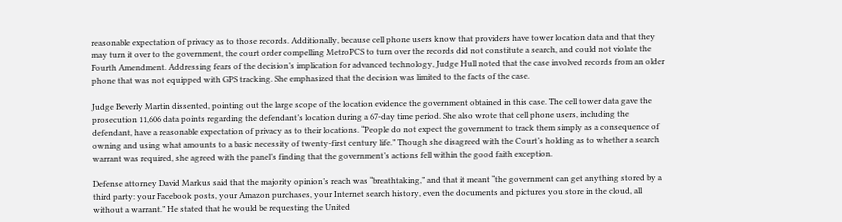reasonable expectation of privacy as to those records. Additionally, because cell phone users know that providers have tower location data and that they may turn it over to the government, the court order compelling MetroPCS to turn over the records did not constitute a search, and could not violate the Fourth Amendment. Addressing fears of the decision’s implication for advanced technology, Judge Hull noted that the case involved records from an older phone that was not equipped with GPS tracking. She emphasized that the decision was limited to the facts of the case.

Judge Beverly Martin dissented, pointing out the large scope of the location evidence the government obtained in this case. The cell tower data gave the prosecution 11,606 data points regarding the defendant’s location during a 67-day time period. She also wrote that cell phone users, including the defendant, have a reasonable expectation of privacy as to their locations. “People do not expect the government to track them simply as a consequence of owning and using what amounts to a basic necessity of twenty-first century life.” Though she disagreed with the Court’s holding as to whether a search warrant was required, she agreed with the panel’s finding that the government’s actions fell within the good faith exception.

Defense attorney David Markus said that the majority opinion’s reach was “breathtaking,” and that it meant “the government can get anything stored by a third party: your Facebook posts, your Amazon purchases, your Internet search history, even the documents and pictures you store in the cloud, all without a warrant.” He stated that he would be requesting the United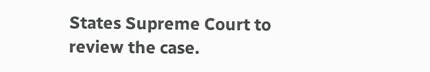States Supreme Court to review the case.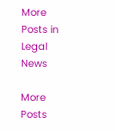More Posts in Legal News

More Posts